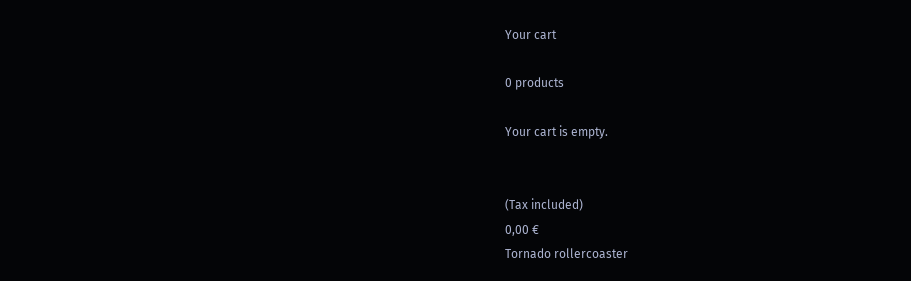Your cart

0 products

Your cart is empty.


(Tax included)
0,00 €
Tornado rollercoaster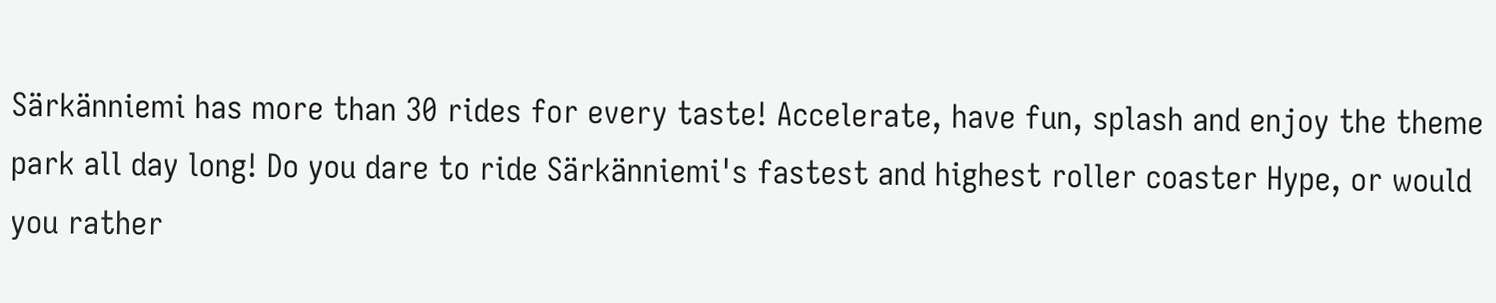Särkänniemi has more than 30 rides for every taste! Accelerate, have fun, splash and enjoy the theme park all day long! Do you dare to ride Särkänniemi's fastest and highest roller coaster Hype, or would you rather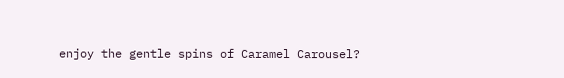enjoy the gentle spins of Caramel Carousel?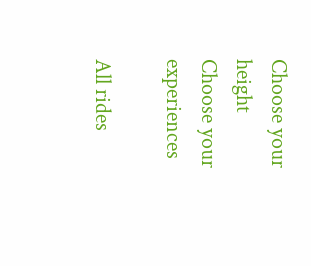Choose your height
Choose your experiences

All rides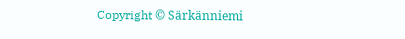Copyright © Särkänniemi